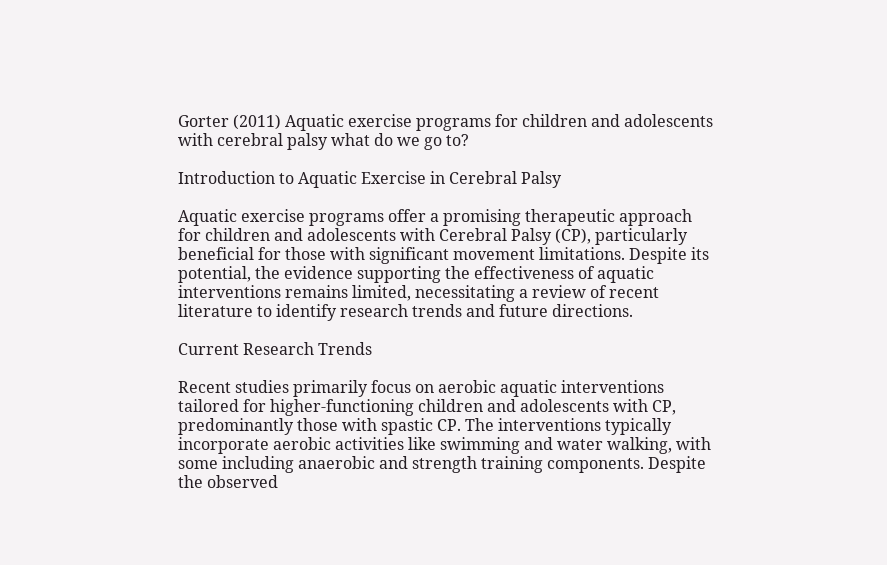Gorter (2011) Aquatic exercise programs for children and adolescents with cerebral palsy what do we go to?

Introduction to Aquatic Exercise in Cerebral Palsy

Aquatic exercise programs offer a promising therapeutic approach for children and adolescents with Cerebral Palsy (CP), particularly beneficial for those with significant movement limitations. Despite its potential, the evidence supporting the effectiveness of aquatic interventions remains limited, necessitating a review of recent literature to identify research trends and future directions.

Current Research Trends

Recent studies primarily focus on aerobic aquatic interventions tailored for higher-functioning children and adolescents with CP, predominantly those with spastic CP. The interventions typically incorporate aerobic activities like swimming and water walking, with some including anaerobic and strength training components. Despite the observed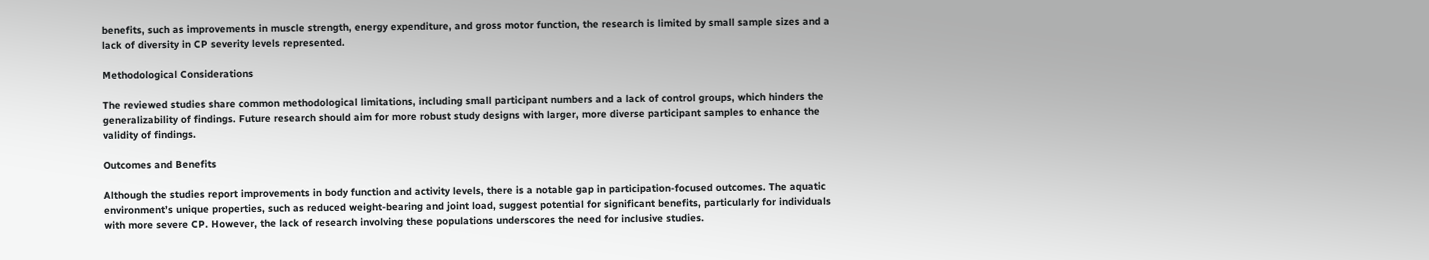benefits, such as improvements in muscle strength, energy expenditure, and gross motor function, the research is limited by small sample sizes and a lack of diversity in CP severity levels represented.

Methodological Considerations

The reviewed studies share common methodological limitations, including small participant numbers and a lack of control groups, which hinders the generalizability of findings. Future research should aim for more robust study designs with larger, more diverse participant samples to enhance the validity of findings.

Outcomes and Benefits

Although the studies report improvements in body function and activity levels, there is a notable gap in participation-focused outcomes. The aquatic environment’s unique properties, such as reduced weight-bearing and joint load, suggest potential for significant benefits, particularly for individuals with more severe CP. However, the lack of research involving these populations underscores the need for inclusive studies.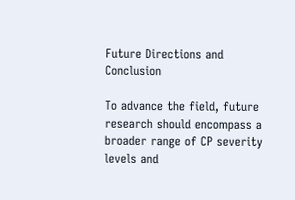Future Directions and Conclusion

To advance the field, future research should encompass a broader range of CP severity levels and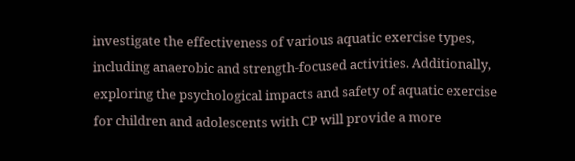investigate the effectiveness of various aquatic exercise types, including anaerobic and strength-focused activities. Additionally, exploring the psychological impacts and safety of aquatic exercise for children and adolescents with CP will provide a more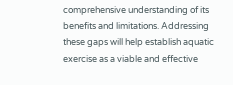comprehensive understanding of its benefits and limitations. Addressing these gaps will help establish aquatic exercise as a viable and effective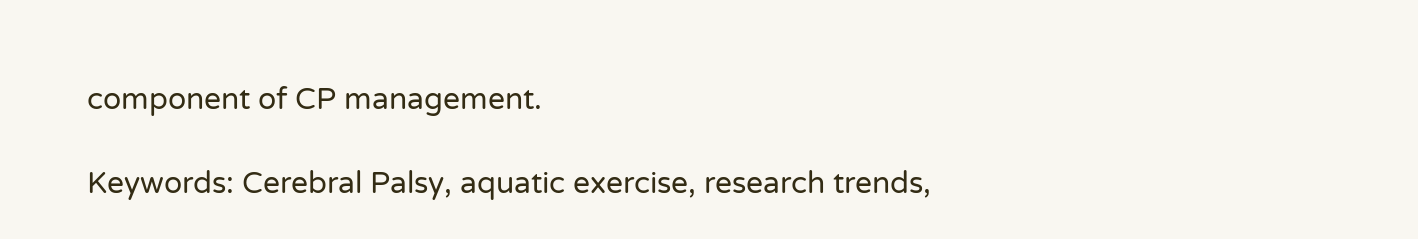component of CP management.

Keywords: Cerebral Palsy, aquatic exercise, research trends,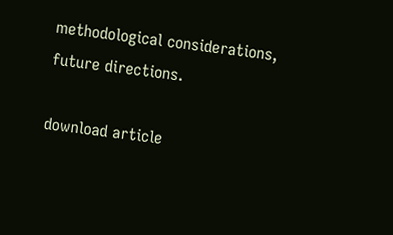methodological considerations, future directions.

download article